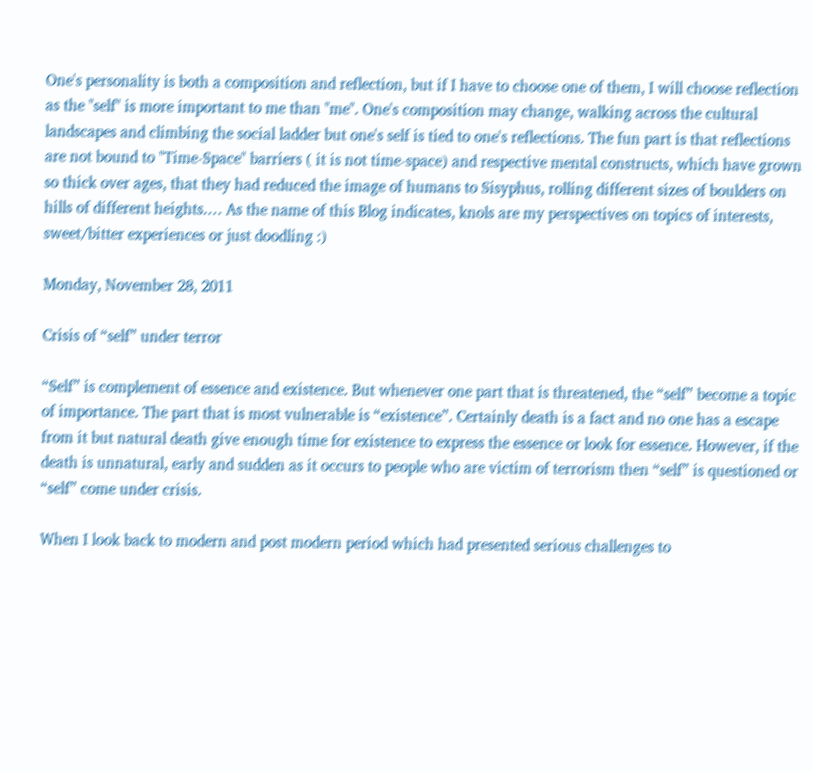One's personality is both a composition and reflection, but if I have to choose one of them, I will choose reflection as the "self" is more important to me than "me". One's composition may change, walking across the cultural landscapes and climbing the social ladder but one's self is tied to one's reflections. The fun part is that reflections are not bound to "Time-Space" barriers ( it is not time-space) and respective mental constructs, which have grown so thick over ages, that they had reduced the image of humans to Sisyphus, rolling different sizes of boulders on hills of different heights.… As the name of this Blog indicates, knols are my perspectives on topics of interests, sweet/bitter experiences or just doodling :)

Monday, November 28, 2011

Crisis of “self” under terror

“Self” is complement of essence and existence. But whenever one part that is threatened, the “self” become a topic of importance. The part that is most vulnerable is “existence”. Certainly death is a fact and no one has a escape from it but natural death give enough time for existence to express the essence or look for essence. However, if the death is unnatural, early and sudden as it occurs to people who are victim of terrorism then “self” is questioned or “self” come under crisis.

When I look back to modern and post modern period which had presented serious challenges to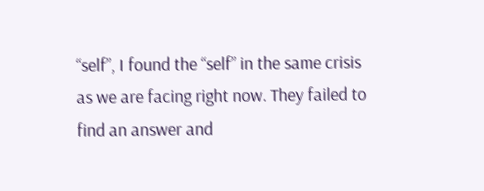“self”, I found the “self” in the same crisis as we are facing right now. They failed to find an answer and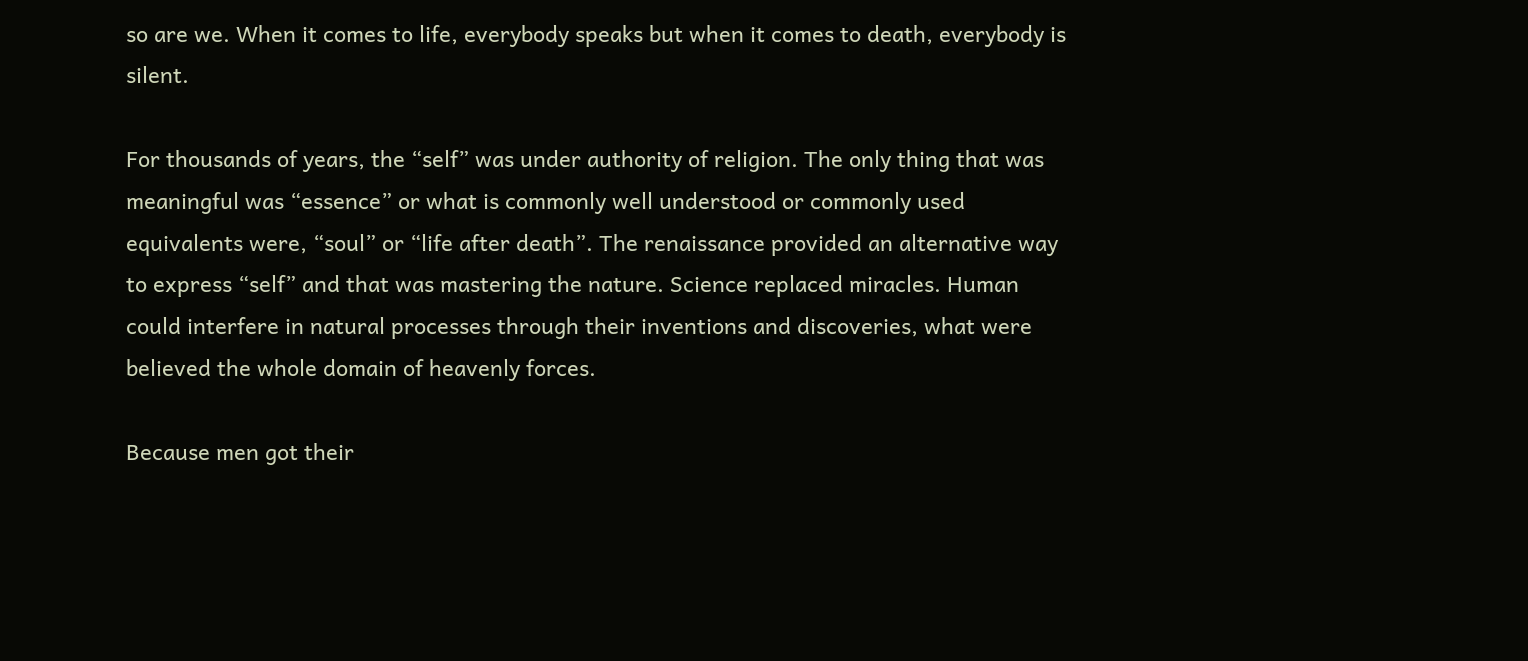so are we. When it comes to life, everybody speaks but when it comes to death, everybody is silent.

For thousands of years, the “self” was under authority of religion. The only thing that was meaningful was “essence” or what is commonly well understood or commonly used equivalents were, “soul” or “life after death”. The renaissance provided an alternative way to express “self” and that was mastering the nature. Science replaced miracles. Human could interfere in natural processes through their inventions and discoveries, what were believed the whole domain of heavenly forces.

Because men got their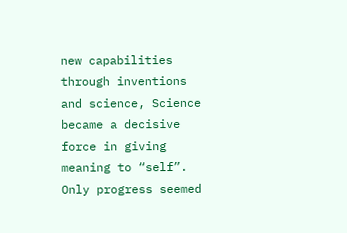new capabilities through inventions and science, Science became a decisive force in giving meaning to “self”. Only progress seemed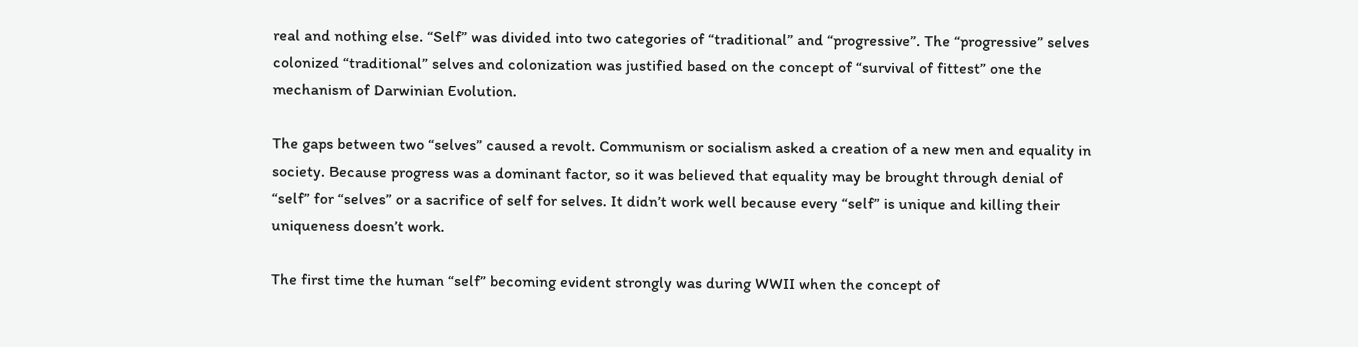real and nothing else. “Self” was divided into two categories of “traditional” and “progressive”. The “progressive” selves colonized “traditional” selves and colonization was justified based on the concept of “survival of fittest” one the mechanism of Darwinian Evolution.

The gaps between two “selves” caused a revolt. Communism or socialism asked a creation of a new men and equality in society. Because progress was a dominant factor, so it was believed that equality may be brought through denial of “self” for “selves” or a sacrifice of self for selves. It didn’t work well because every “self” is unique and killing their uniqueness doesn’t work.

The first time the human “self” becoming evident strongly was during WWII when the concept of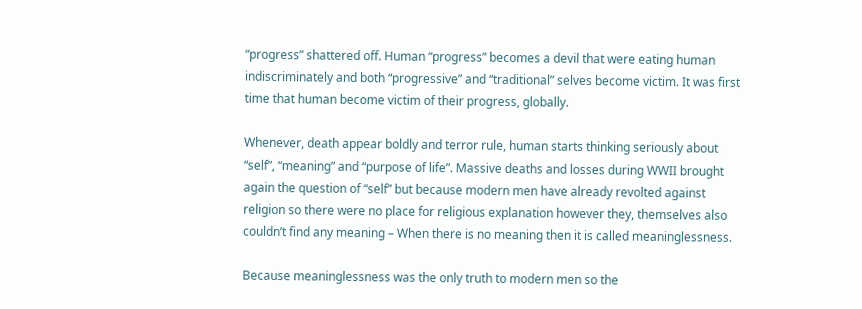“progress” shattered off. Human “progress” becomes a devil that were eating human indiscriminately and both “progressive” and “traditional” selves become victim. It was first time that human become victim of their progress, globally.

Whenever, death appear boldly and terror rule, human starts thinking seriously about “self”, “meaning” and “purpose of life”. Massive deaths and losses during WWII brought again the question of “self” but because modern men have already revolted against religion so there were no place for religious explanation however they, themselves also couldn’t find any meaning – When there is no meaning then it is called meaninglessness.

Because meaninglessness was the only truth to modern men so the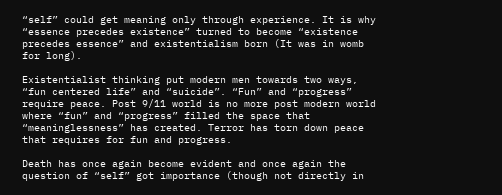“self” could get meaning only through experience. It is why “essence precedes existence” turned to become “existence precedes essence” and existentialism born (It was in womb for long).

Existentialist thinking put modern men towards two ways, “fun centered life” and “suicide”. “Fun” and “progress” require peace. Post 9/11 world is no more post modern world where “fun” and “progress” filled the space that “meaninglessness” has created. Terror has torn down peace that requires for fun and progress.

Death has once again become evident and once again the question of “self” got importance (though not directly in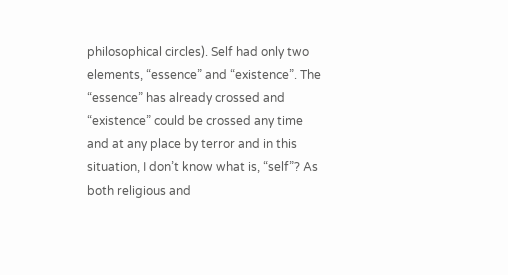philosophical circles). Self had only two elements, “essence” and “existence”. The “essence” has already crossed and “existence” could be crossed any time and at any place by terror and in this situation, I don’t know what is, “self”? As both religious and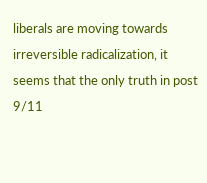liberals are moving towards irreversible radicalization, it seems that the only truth in post 9/11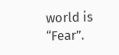world is “Fear”.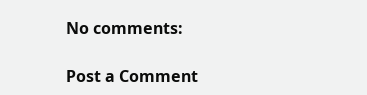No comments:

Post a Comment